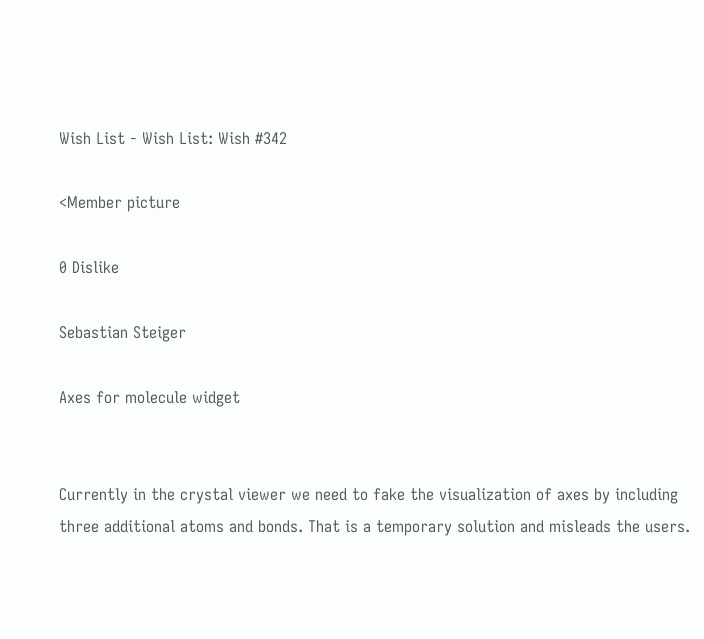Wish List - Wish List: Wish #342

<Member picture

0 Dislike

Sebastian Steiger

Axes for molecule widget


Currently in the crystal viewer we need to fake the visualization of axes by including three additional atoms and bonds. That is a temporary solution and misleads the users.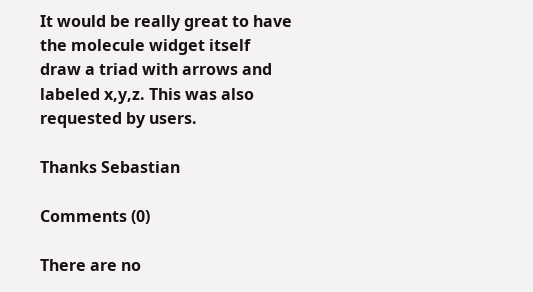It would be really great to have the molecule widget itself draw a triad with arrows and labeled x,y,z. This was also requested by users.

Thanks Sebastian

Comments (0)

There are no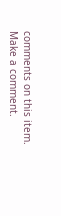comments on this item. Make a comment.